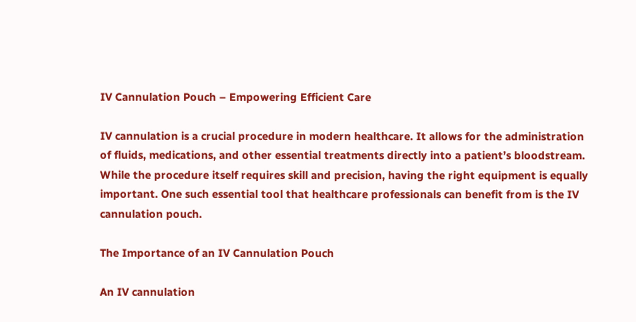IV Cannulation Pouch – Empowering Efficient Care

IV cannulation is a crucial procedure in modern healthcare. It allows for the administration of fluids, medications, and other essential treatments directly into a patient’s bloodstream. While the procedure itself requires skill and precision, having the right equipment is equally important. One such essential tool that healthcare professionals can benefit from is the IV cannulation pouch.

The Importance of an IV Cannulation Pouch

An IV cannulation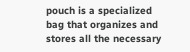pouch is a specialized bag that organizes and stores all the necessary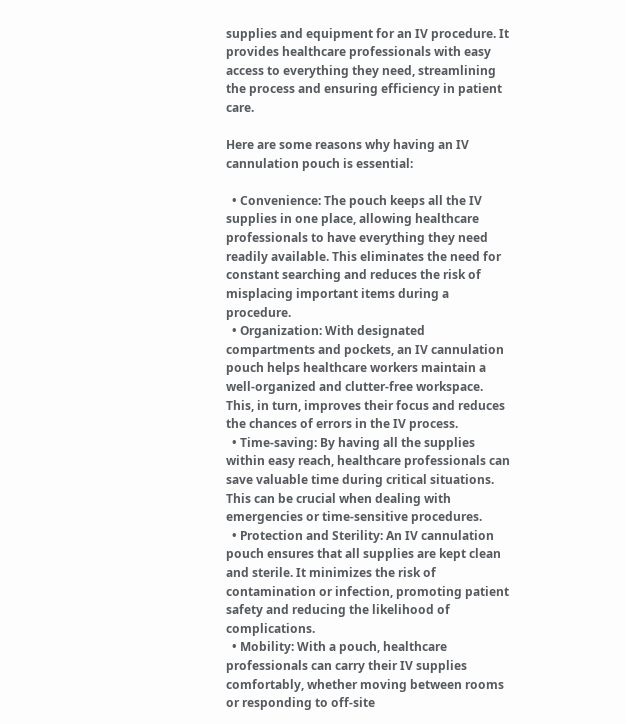supplies and equipment for an IV procedure. It provides healthcare professionals with easy access to everything they need, streamlining the process and ensuring efficiency in patient care.

Here are some reasons why having an IV cannulation pouch is essential:

  • Convenience: The pouch keeps all the IV supplies in one place, allowing healthcare professionals to have everything they need readily available. This eliminates the need for constant searching and reduces the risk of misplacing important items during a procedure.
  • Organization: With designated compartments and pockets, an IV cannulation pouch helps healthcare workers maintain a well-organized and clutter-free workspace. This, in turn, improves their focus and reduces the chances of errors in the IV process.
  • Time-saving: By having all the supplies within easy reach, healthcare professionals can save valuable time during critical situations. This can be crucial when dealing with emergencies or time-sensitive procedures.
  • Protection and Sterility: An IV cannulation pouch ensures that all supplies are kept clean and sterile. It minimizes the risk of contamination or infection, promoting patient safety and reducing the likelihood of complications.
  • Mobility: With a pouch, healthcare professionals can carry their IV supplies comfortably, whether moving between rooms or responding to off-site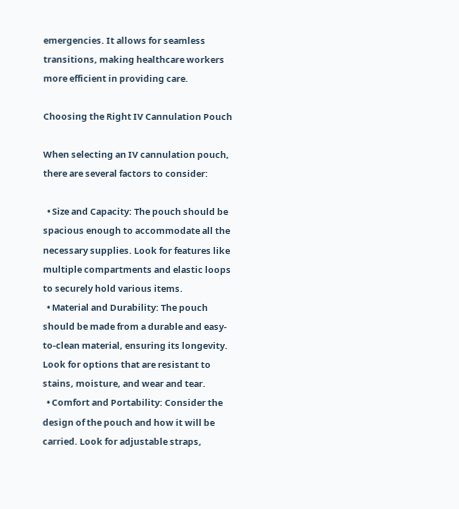emergencies. It allows for seamless transitions, making healthcare workers more efficient in providing care.

Choosing the Right IV Cannulation Pouch

When selecting an IV cannulation pouch, there are several factors to consider:

  • Size and Capacity: The pouch should be spacious enough to accommodate all the necessary supplies. Look for features like multiple compartments and elastic loops to securely hold various items.
  • Material and Durability: The pouch should be made from a durable and easy-to-clean material, ensuring its longevity. Look for options that are resistant to stains, moisture, and wear and tear.
  • Comfort and Portability: Consider the design of the pouch and how it will be carried. Look for adjustable straps,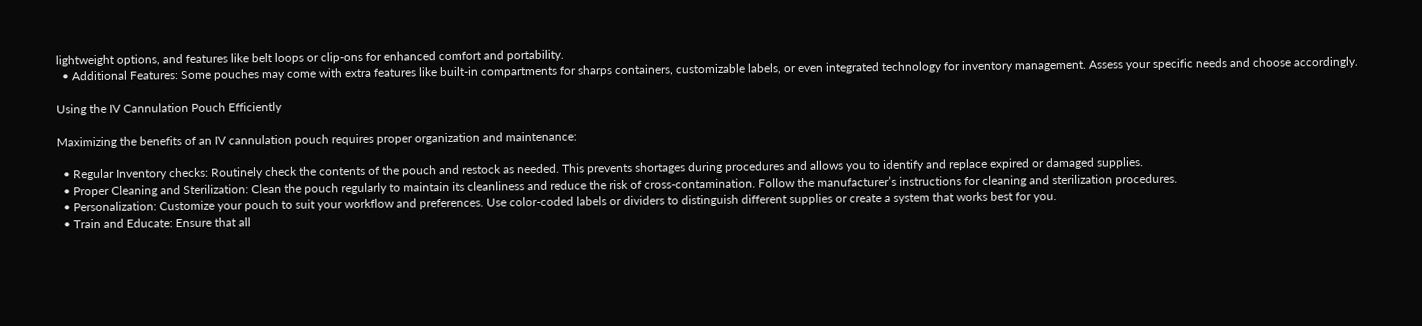lightweight options, and features like belt loops or clip-ons for enhanced comfort and portability.
  • Additional Features: Some pouches may come with extra features like built-in compartments for sharps containers, customizable labels, or even integrated technology for inventory management. Assess your specific needs and choose accordingly.

Using the IV Cannulation Pouch Efficiently

Maximizing the benefits of an IV cannulation pouch requires proper organization and maintenance:

  • Regular Inventory checks: Routinely check the contents of the pouch and restock as needed. This prevents shortages during procedures and allows you to identify and replace expired or damaged supplies.
  • Proper Cleaning and Sterilization: Clean the pouch regularly to maintain its cleanliness and reduce the risk of cross-contamination. Follow the manufacturer’s instructions for cleaning and sterilization procedures.
  • Personalization: Customize your pouch to suit your workflow and preferences. Use color-coded labels or dividers to distinguish different supplies or create a system that works best for you.
  • Train and Educate: Ensure that all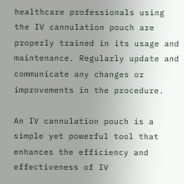healthcare professionals using the IV cannulation pouch are properly trained in its usage and maintenance. Regularly update and communicate any changes or improvements in the procedure.

An IV cannulation pouch is a simple yet powerful tool that enhances the efficiency and effectiveness of IV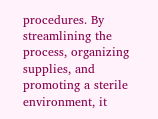procedures. By streamlining the process, organizing supplies, and promoting a sterile environment, it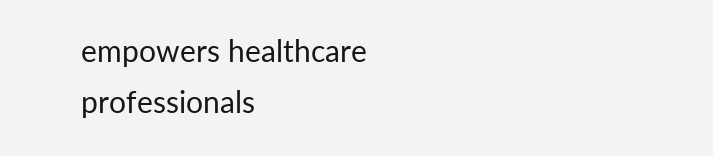empowers healthcare professionals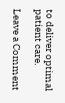to deliver optimal patient care.

Leave a Comment